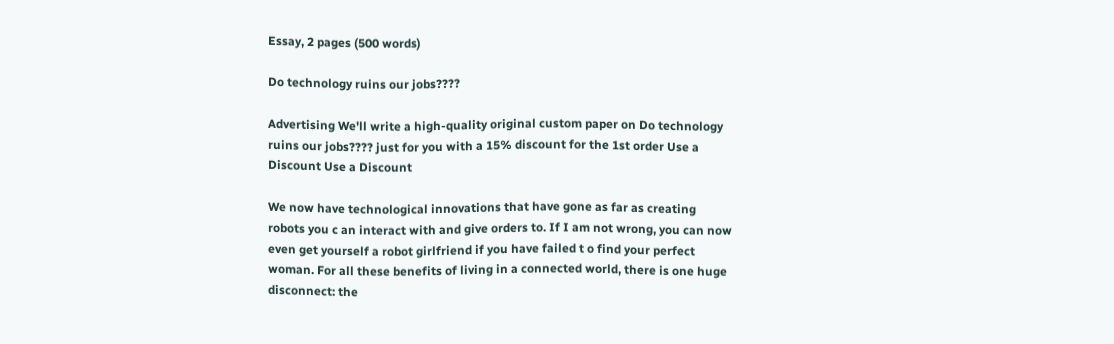Essay, 2 pages (500 words)

Do technology ruins our jobs????

Advertising We'll write a high-quality original custom paper on Do technology ruins our jobs???? just for you with a 15% discount for the 1st order Use a Discount Use a Discount

We now have technological innovations that have gone as far as creating robots you c an interact with and give orders to. If I am not wrong, you can now even get yourself a robot girlfriend if you have failed t o find your perfect woman. For all these benefits of living in a connected world, there is one huge disconnect: the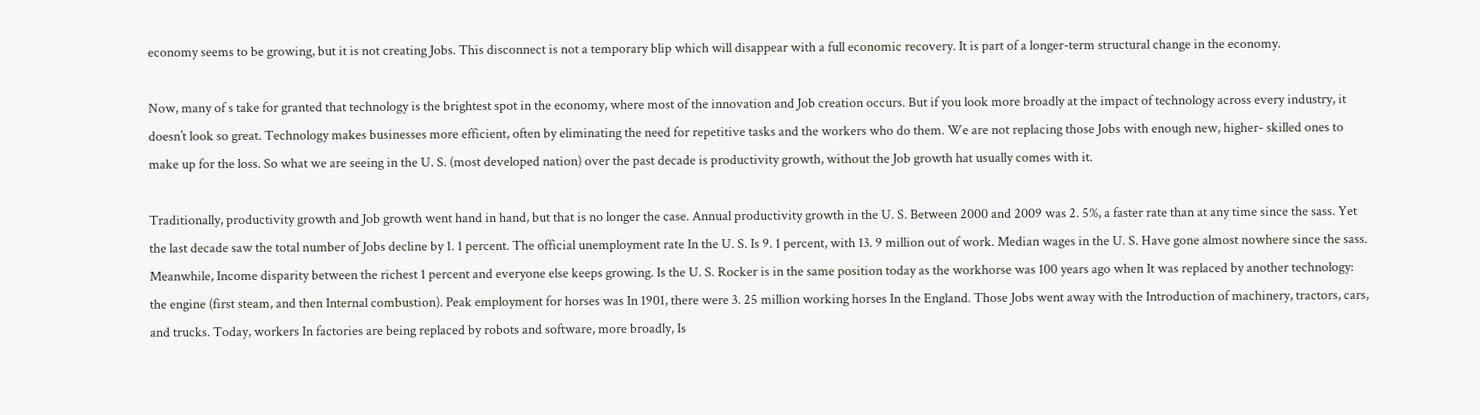economy seems to be growing, but it is not creating Jobs. This disconnect is not a temporary blip which will disappear with a full economic recovery. It is part of a longer-term structural change in the economy.

Now, many of s take for granted that technology is the brightest spot in the economy, where most of the innovation and Job creation occurs. But if you look more broadly at the impact of technology across every industry, it doesn’t look so great. Technology makes businesses more efficient, often by eliminating the need for repetitive tasks and the workers who do them. We are not replacing those Jobs with enough new, higher- skilled ones to make up for the loss. So what we are seeing in the U. S. (most developed nation) over the past decade is productivity growth, without the Job growth hat usually comes with it.

Traditionally, productivity growth and Job growth went hand in hand, but that is no longer the case. Annual productivity growth in the U. S. Between 2000 and 2009 was 2. 5%, a faster rate than at any time since the sass. Yet the last decade saw the total number of Jobs decline by 1. 1 percent. The official unemployment rate In the U. S. Is 9. 1 percent, with 13. 9 million out of work. Median wages in the U. S. Have gone almost nowhere since the sass. Meanwhile, Income disparity between the richest 1 percent and everyone else keeps growing. Is the U. S. Rocker is in the same position today as the workhorse was 100 years ago when It was replaced by another technology: the engine (first steam, and then Internal combustion). Peak employment for horses was In 1901, there were 3. 25 million working horses In the England. Those Jobs went away with the Introduction of machinery, tractors, cars, and trucks. Today, workers In factories are being replaced by robots and software, more broadly, Is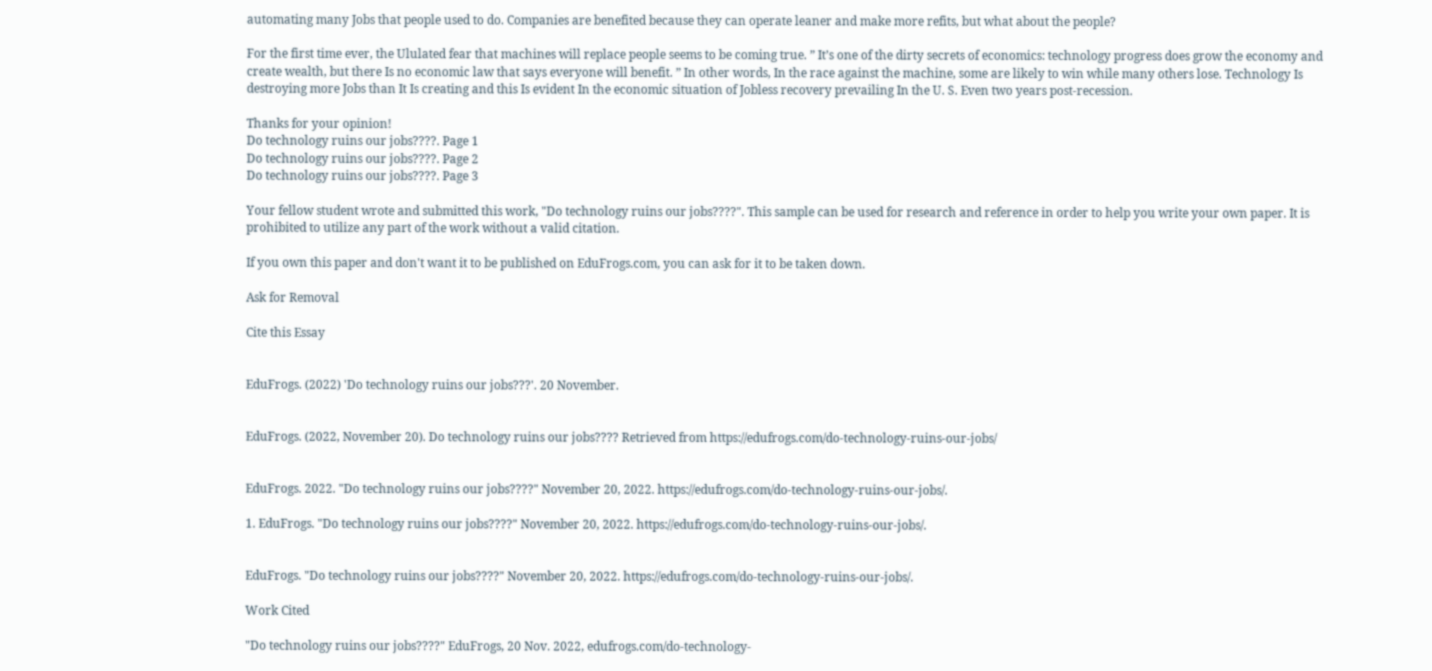automating many Jobs that people used to do. Companies are benefited because they can operate leaner and make more refits, but what about the people?

For the first time ever, the Ululated fear that machines will replace people seems to be coming true. ” It’s one of the dirty secrets of economics: technology progress does grow the economy and create wealth, but there Is no economic law that says everyone will benefit. ” In other words, In the race against the machine, some are likely to win while many others lose. Technology Is destroying more Jobs than It Is creating and this Is evident In the economic situation of Jobless recovery prevailing In the U. S. Even two years post-recession.

Thanks for your opinion!
Do technology ruins our jobs????. Page 1
Do technology ruins our jobs????. Page 2
Do technology ruins our jobs????. Page 3

Your fellow student wrote and submitted this work, "Do technology ruins our jobs????". This sample can be used for research and reference in order to help you write your own paper. It is prohibited to utilize any part of the work without a valid citation.

If you own this paper and don't want it to be published on EduFrogs.com, you can ask for it to be taken down.

Ask for Removal

Cite this Essay


EduFrogs. (2022) 'Do technology ruins our jobs???'. 20 November.


EduFrogs. (2022, November 20). Do technology ruins our jobs???? Retrieved from https://edufrogs.com/do-technology-ruins-our-jobs/


EduFrogs. 2022. "Do technology ruins our jobs????" November 20, 2022. https://edufrogs.com/do-technology-ruins-our-jobs/.

1. EduFrogs. "Do technology ruins our jobs????" November 20, 2022. https://edufrogs.com/do-technology-ruins-our-jobs/.


EduFrogs. "Do technology ruins our jobs????" November 20, 2022. https://edufrogs.com/do-technology-ruins-our-jobs/.

Work Cited

"Do technology ruins our jobs????" EduFrogs, 20 Nov. 2022, edufrogs.com/do-technology-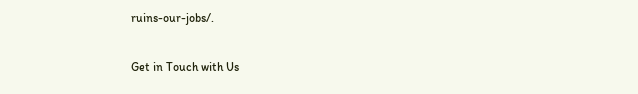ruins-our-jobs/.

Get in Touch with Us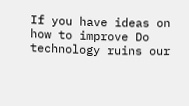If you have ideas on how to improve Do technology ruins our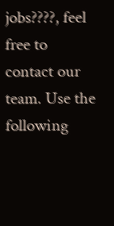jobs????, feel free to contact our team. Use the following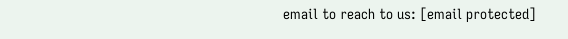email to reach to us: [email protected]